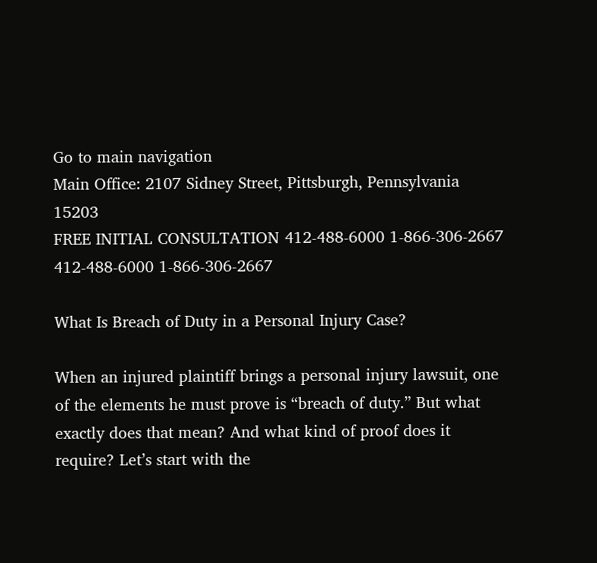Go to main navigation
Main Office: 2107 Sidney Street, Pittsburgh, Pennsylvania 15203
FREE INITIAL CONSULTATION 412-488-6000 1-866-306-2667 412-488-6000 1-866-306-2667

What Is Breach of Duty in a Personal Injury Case?

When an injured plaintiff brings a personal injury lawsuit, one of the elements he must prove is “breach of duty.” But what exactly does that mean? And what kind of proof does it require? Let’s start with the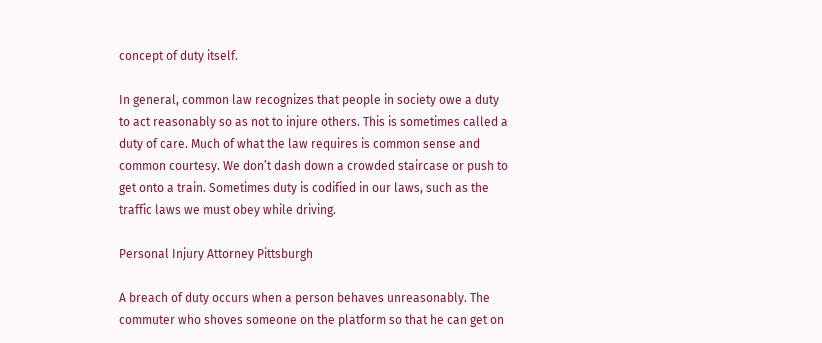concept of duty itself.

In general, common law recognizes that people in society owe a duty to act reasonably so as not to injure others. This is sometimes called a duty of care. Much of what the law requires is common sense and common courtesy. We don’t dash down a crowded staircase or push to get onto a train. Sometimes duty is codified in our laws, such as the traffic laws we must obey while driving.

Personal Injury Attorney Pittsburgh

A breach of duty occurs when a person behaves unreasonably. The commuter who shoves someone on the platform so that he can get on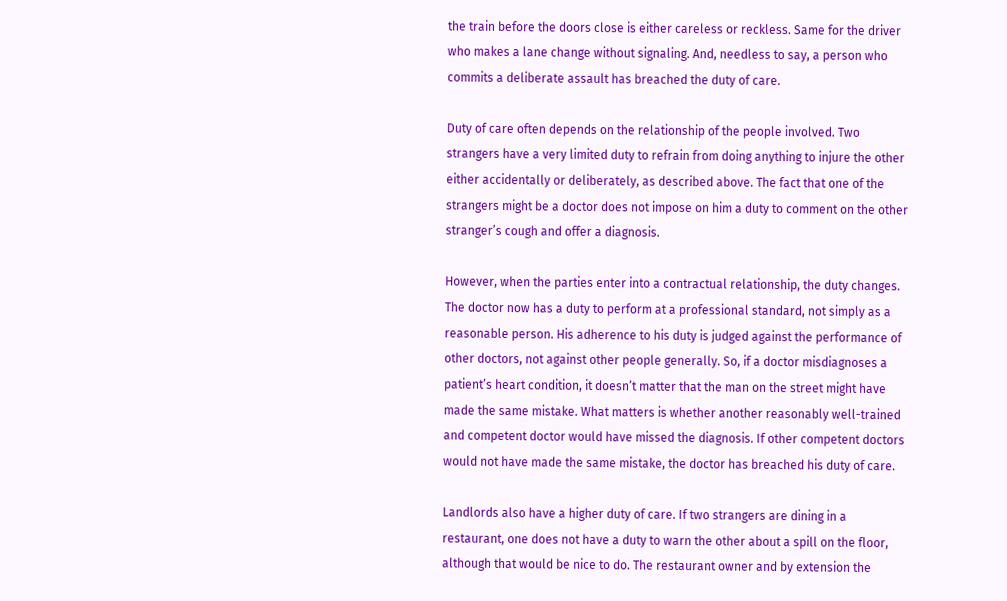the train before the doors close is either careless or reckless. Same for the driver who makes a lane change without signaling. And, needless to say, a person who commits a deliberate assault has breached the duty of care.

Duty of care often depends on the relationship of the people involved. Two strangers have a very limited duty to refrain from doing anything to injure the other either accidentally or deliberately, as described above. The fact that one of the strangers might be a doctor does not impose on him a duty to comment on the other stranger’s cough and offer a diagnosis.

However, when the parties enter into a contractual relationship, the duty changes. The doctor now has a duty to perform at a professional standard, not simply as a reasonable person. His adherence to his duty is judged against the performance of other doctors, not against other people generally. So, if a doctor misdiagnoses a patient’s heart condition, it doesn’t matter that the man on the street might have made the same mistake. What matters is whether another reasonably well-trained and competent doctor would have missed the diagnosis. If other competent doctors would not have made the same mistake, the doctor has breached his duty of care.

Landlords also have a higher duty of care. If two strangers are dining in a restaurant, one does not have a duty to warn the other about a spill on the floor, although that would be nice to do. The restaurant owner and by extension the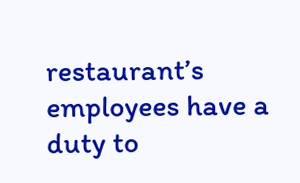restaurant’s employees have a duty to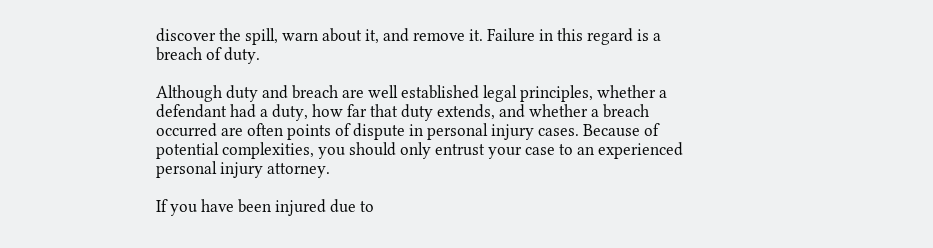discover the spill, warn about it, and remove it. Failure in this regard is a breach of duty.

Although duty and breach are well established legal principles, whether a defendant had a duty, how far that duty extends, and whether a breach occurred are often points of dispute in personal injury cases. Because of potential complexities, you should only entrust your case to an experienced personal injury attorney.

If you have been injured due to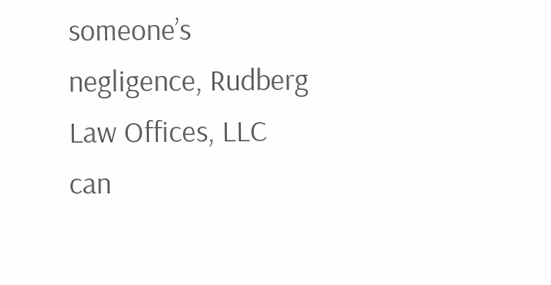someone’s negligence, Rudberg Law Offices, LLC can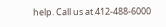help. Call us at 412-488-6000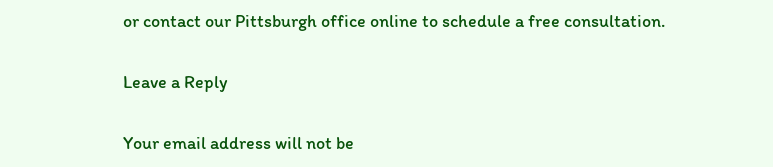or contact our Pittsburgh office online to schedule a free consultation.

Leave a Reply

Your email address will not be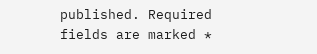published. Required fields are marked *